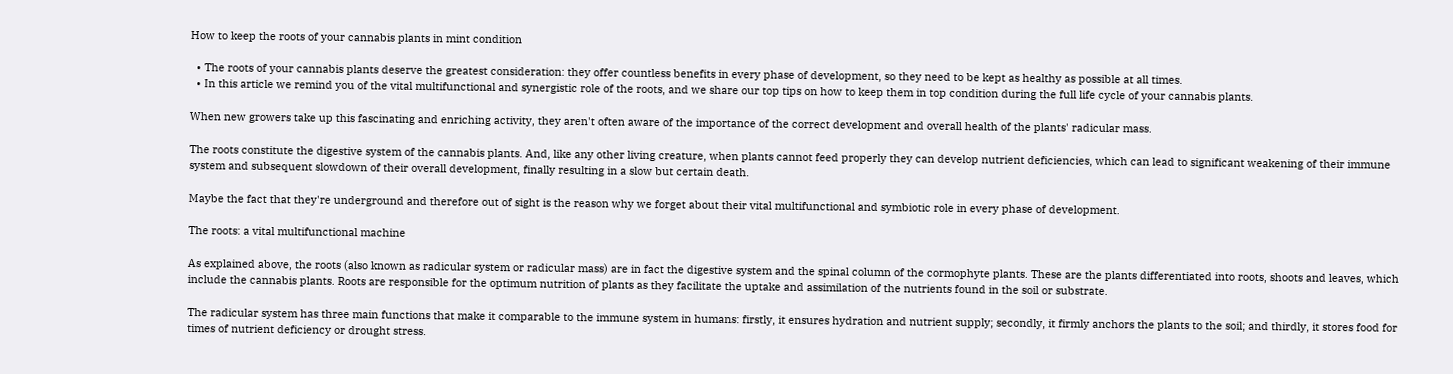How to keep the roots of your cannabis plants in mint condition

  • The roots of your cannabis plants deserve the greatest consideration: they offer countless benefits in every phase of development, so they need to be kept as healthy as possible at all times.
  • In this article we remind you of the vital multifunctional and synergistic role of the roots, and we share our top tips on how to keep them in top condition during the full life cycle of your cannabis plants.

When new growers take up this fascinating and enriching activity, they aren't often aware of the importance of the correct development and overall health of the plants' radicular mass.

The roots constitute the digestive system of the cannabis plants. And, like any other living creature, when plants cannot feed properly they can develop nutrient deficiencies, which can lead to significant weakening of their immune system and subsequent slowdown of their overall development, finally resulting in a slow but certain death.

Maybe the fact that they're underground and therefore out of sight is the reason why we forget about their vital multifunctional and symbiotic role in every phase of development.

The roots: a vital multifunctional machine

As explained above, the roots (also known as radicular system or radicular mass) are in fact the digestive system and the spinal column of the cormophyte plants. These are the plants differentiated into roots, shoots and leaves, which include the cannabis plants. Roots are responsible for the optimum nutrition of plants as they facilitate the uptake and assimilation of the nutrients found in the soil or substrate.

The radicular system has three main functions that make it comparable to the immune system in humans: firstly, it ensures hydration and nutrient supply; secondly, it firmly anchors the plants to the soil; and thirdly, it stores food for times of nutrient deficiency or drought stress.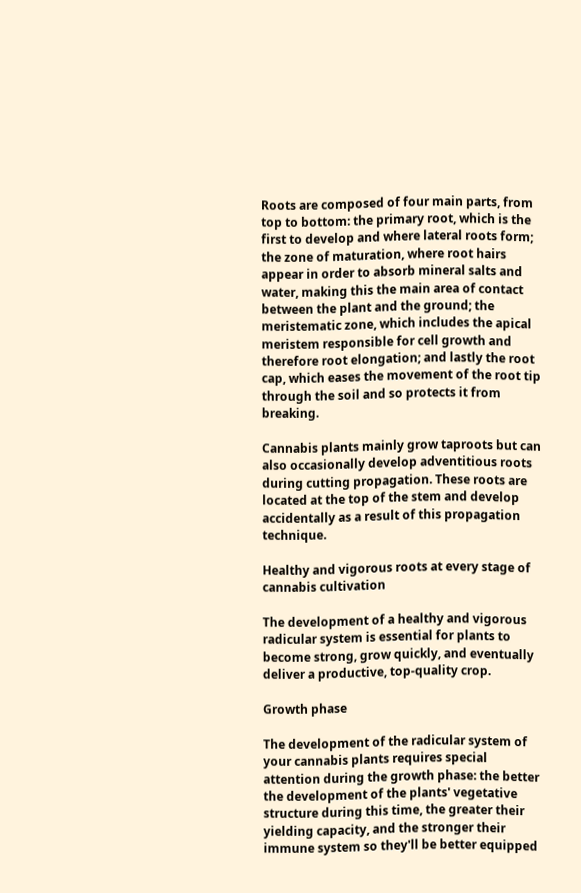Roots are composed of four main parts, from top to bottom: the primary root, which is the first to develop and where lateral roots form; the zone of maturation, where root hairs appear in order to absorb mineral salts and water, making this the main area of contact between the plant and the ground; the meristematic zone, which includes the apical meristem responsible for cell growth and therefore root elongation; and lastly the root cap, which eases the movement of the root tip through the soil and so protects it from breaking.

Cannabis plants mainly grow taproots but can also occasionally develop adventitious roots during cutting propagation. These roots are located at the top of the stem and develop accidentally as a result of this propagation technique.

Healthy and vigorous roots at every stage of cannabis cultivation

The development of a healthy and vigorous radicular system is essential for plants to become strong, grow quickly, and eventually deliver a productive, top-quality crop.

Growth phase

The development of the radicular system of your cannabis plants requires special attention during the growth phase: the better the development of the plants' vegetative structure during this time, the greater their yielding capacity, and the stronger their immune system so they'll be better equipped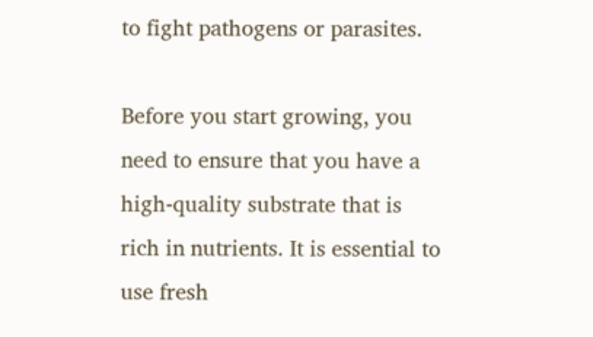to fight pathogens or parasites.

Before you start growing, you need to ensure that you have a high-quality substrate that is rich in nutrients. It is essential to use fresh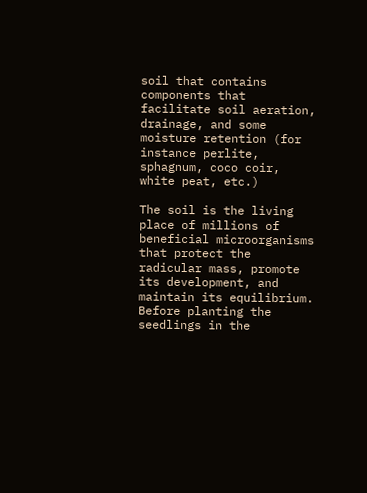soil that contains components that facilitate soil aeration, drainage, and some moisture retention (for instance perlite, sphagnum, coco coir, white peat, etc.)

The soil is the living place of millions of beneficial microorganisms that protect the radicular mass, promote its development, and maintain its equilibrium. Before planting the seedlings in the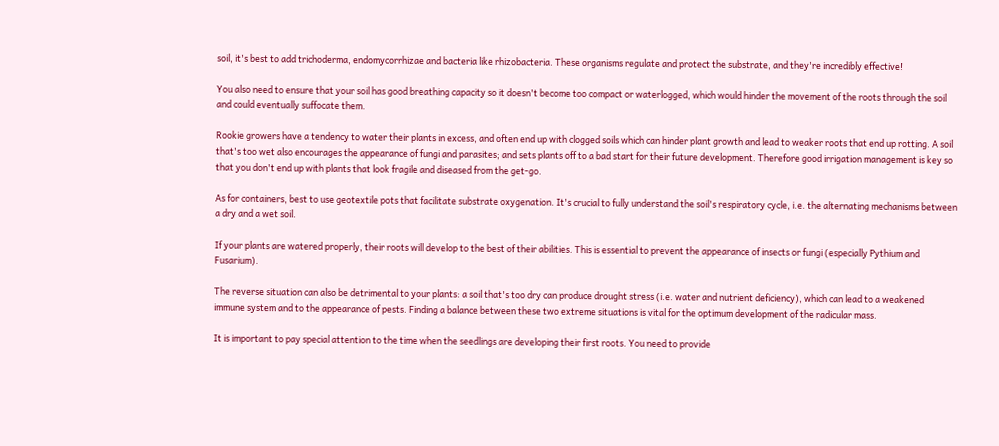soil, it's best to add trichoderma, endomycorrhizae and bacteria like rhizobacteria. These organisms regulate and protect the substrate, and they're incredibly effective!

You also need to ensure that your soil has good breathing capacity so it doesn't become too compact or waterlogged, which would hinder the movement of the roots through the soil and could eventually suffocate them.

Rookie growers have a tendency to water their plants in excess, and often end up with clogged soils which can hinder plant growth and lead to weaker roots that end up rotting. A soil that's too wet also encourages the appearance of fungi and parasites; and sets plants off to a bad start for their future development. Therefore good irrigation management is key so that you don't end up with plants that look fragile and diseased from the get-go.

As for containers, best to use geotextile pots that facilitate substrate oxygenation. It's crucial to fully understand the soil's respiratory cycle, i.e. the alternating mechanisms between a dry and a wet soil.

If your plants are watered properly, their roots will develop to the best of their abilities. This is essential to prevent the appearance of insects or fungi (especially Pythium and Fusarium).

The reverse situation can also be detrimental to your plants: a soil that's too dry can produce drought stress (i.e. water and nutrient deficiency), which can lead to a weakened immune system and to the appearance of pests. Finding a balance between these two extreme situations is vital for the optimum development of the radicular mass.

It is important to pay special attention to the time when the seedlings are developing their first roots. You need to provide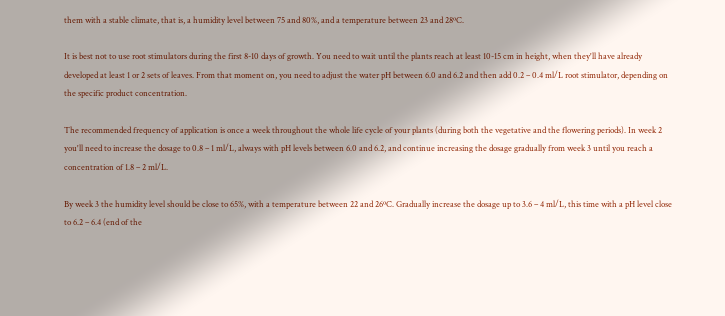them with a stable climate, that is, a humidity level between 75 and 80%, and a temperature between 23 and 28ºC.

It is best not to use root stimulators during the first 8-10 days of growth. You need to wait until the plants reach at least 10-15 cm in height, when they'll have already developed at least 1 or 2 sets of leaves. From that moment on, you need to adjust the water pH between 6.0 and 6.2 and then add 0.2 – 0.4 ml/L root stimulator, depending on the specific product concentration.

The recommended frequency of application is once a week throughout the whole life cycle of your plants (during both the vegetative and the flowering periods). In week 2 you'll need to increase the dosage to 0.8 – 1 ml/L, always with pH levels between 6.0 and 6.2, and continue increasing the dosage gradually from week 3 until you reach a concentration of 1.8 – 2 ml/L.

By week 3 the humidity level should be close to 65%, with a temperature between 22 and 26ºC. Gradually increase the dosage up to 3.6 – 4 ml/L, this time with a pH level close to 6.2 – 6.4 (end of the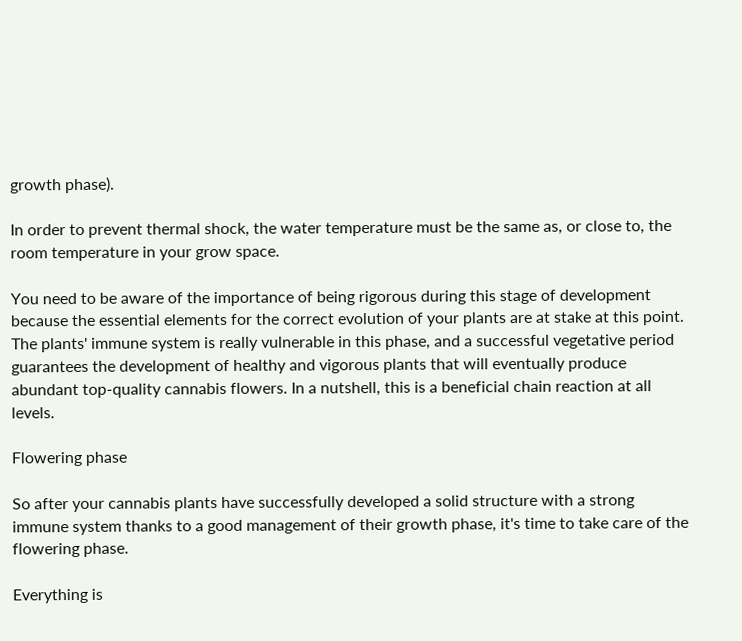growth phase).

In order to prevent thermal shock, the water temperature must be the same as, or close to, the room temperature in your grow space.

You need to be aware of the importance of being rigorous during this stage of development because the essential elements for the correct evolution of your plants are at stake at this point. The plants' immune system is really vulnerable in this phase, and a successful vegetative period guarantees the development of healthy and vigorous plants that will eventually produce abundant top-quality cannabis flowers. In a nutshell, this is a beneficial chain reaction at all levels.

Flowering phase

So after your cannabis plants have successfully developed a solid structure with a strong immune system thanks to a good management of their growth phase, it's time to take care of the flowering phase.

Everything is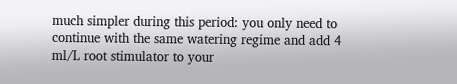much simpler during this period: you only need to continue with the same watering regime and add 4 ml/L root stimulator to your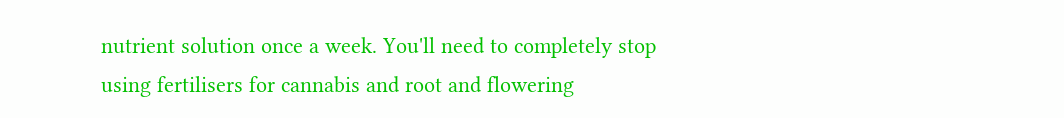nutrient solution once a week. You'll need to completely stop using fertilisers for cannabis and root and flowering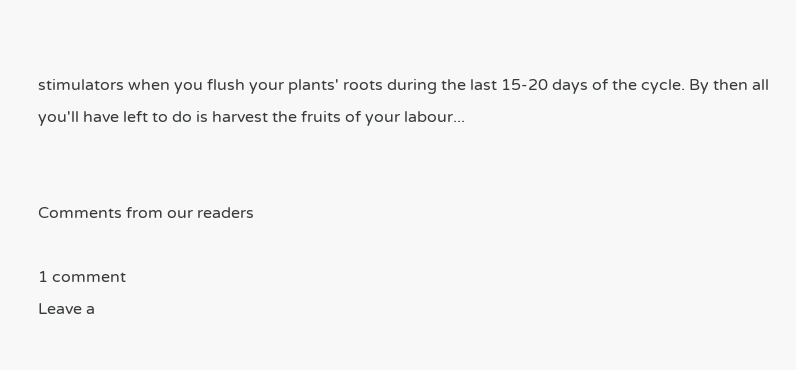stimulators when you flush your plants' roots during the last 15-20 days of the cycle. By then all you'll have left to do is harvest the fruits of your labour...


Comments from our readers

1 comment
Leave a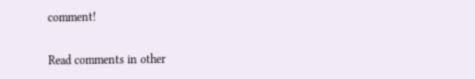comment!

Read comments in other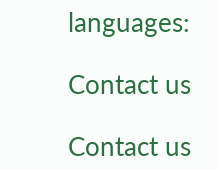languages:

Contact us

Contact us